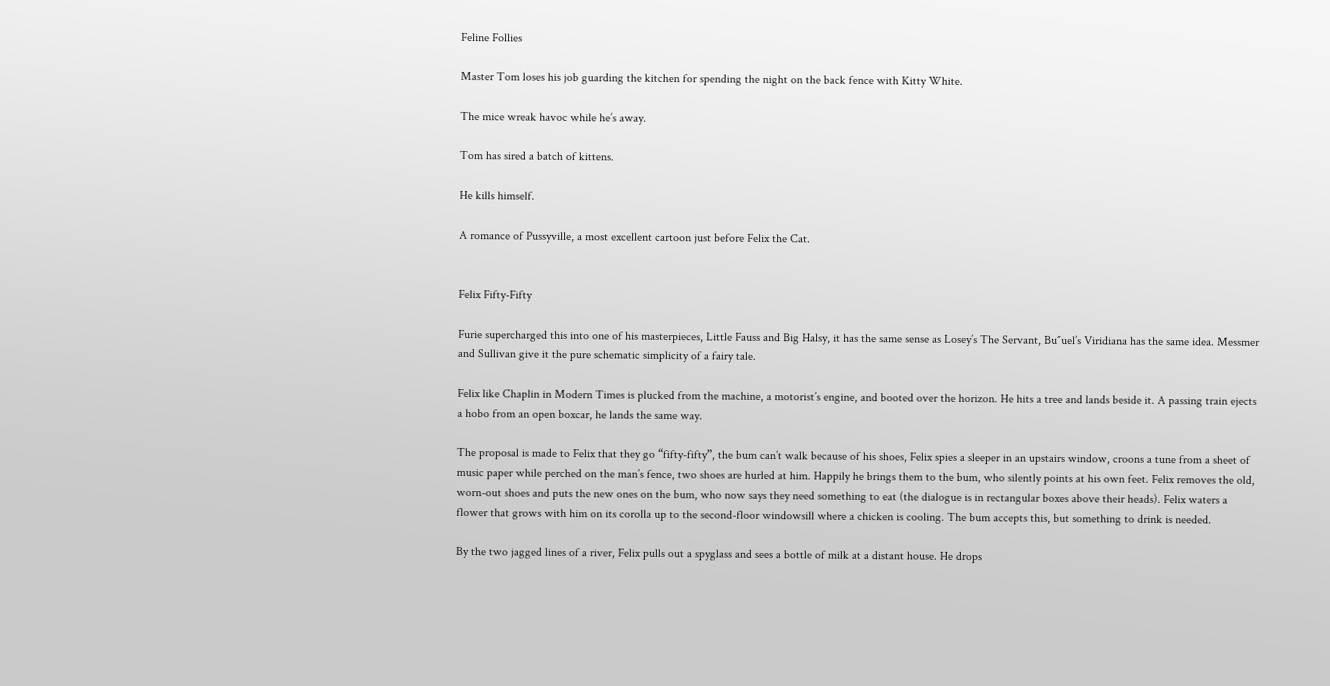Feline Follies

Master Tom loses his job guarding the kitchen for spending the night on the back fence with Kitty White.

The mice wreak havoc while he’s away.

Tom has sired a batch of kittens.

He kills himself.

A romance of Pussyville, a most excellent cartoon just before Felix the Cat.


Felix Fifty-Fifty

Furie supercharged this into one of his masterpieces, Little Fauss and Big Halsy, it has the same sense as Losey’s The Servant, Bu˝uel’s Viridiana has the same idea. Messmer and Sullivan give it the pure schematic simplicity of a fairy tale.

Felix like Chaplin in Modern Times is plucked from the machine, a motorist’s engine, and booted over the horizon. He hits a tree and lands beside it. A passing train ejects a hobo from an open boxcar, he lands the same way.

The proposal is made to Felix that they go “fifty-fifty”, the bum can’t walk because of his shoes, Felix spies a sleeper in an upstairs window, croons a tune from a sheet of music paper while perched on the man’s fence, two shoes are hurled at him. Happily he brings them to the bum, who silently points at his own feet. Felix removes the old, worn-out shoes and puts the new ones on the bum, who now says they need something to eat (the dialogue is in rectangular boxes above their heads). Felix waters a flower that grows with him on its corolla up to the second-floor windowsill where a chicken is cooling. The bum accepts this, but something to drink is needed.

By the two jagged lines of a river, Felix pulls out a spyglass and sees a bottle of milk at a distant house. He drops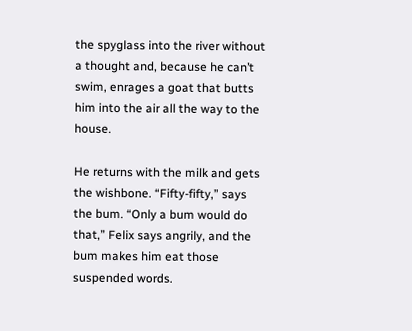the spyglass into the river without a thought and, because he can’t swim, enrages a goat that butts him into the air all the way to the house.

He returns with the milk and gets the wishbone. “Fifty-fifty,” says the bum. “Only a bum would do that,” Felix says angrily, and the bum makes him eat those suspended words.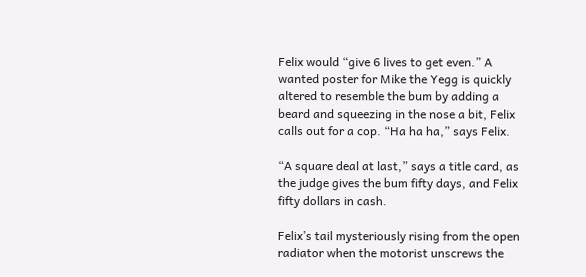Felix would “give 6 lives to get even.” A wanted poster for Mike the Yegg is quickly altered to resemble the bum by adding a beard and squeezing in the nose a bit, Felix calls out for a cop. “Ha ha ha,” says Felix.

“A square deal at last,” says a title card, as the judge gives the bum fifty days, and Felix fifty dollars in cash.

Felix’s tail mysteriously rising from the open radiator when the motorist unscrews the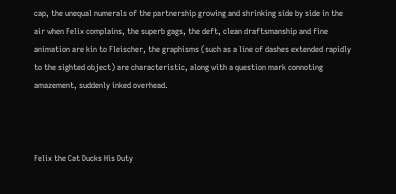cap, the unequal numerals of the partnership growing and shrinking side by side in the air when Felix complains, the superb gags, the deft, clean draftsmanship and fine animation are kin to Fleischer, the graphisms (such as a line of dashes extended rapidly to the sighted object) are characteristic, along with a question mark connoting amazement, suddenly inked overhead.



Felix the Cat Ducks His Duty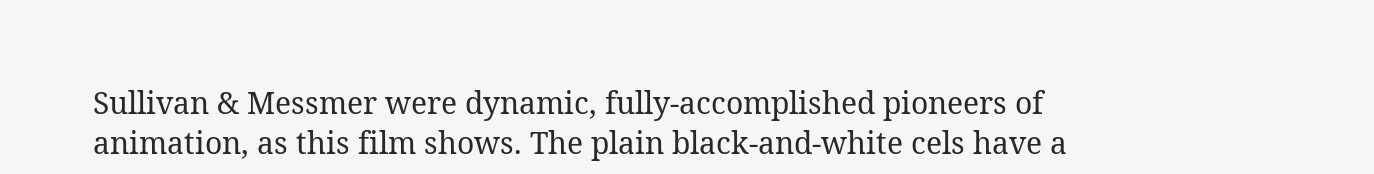Sullivan & Messmer were dynamic, fully-accomplished pioneers of animation, as this film shows. The plain black-and-white cels have a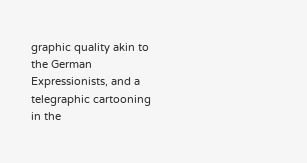graphic quality akin to the German Expressionists, and a telegraphic cartooning in the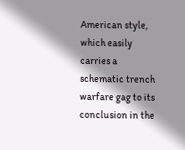American style, which easily carries a schematic trench warfare gag to its conclusion in the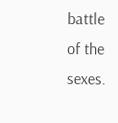battle of the sexes.